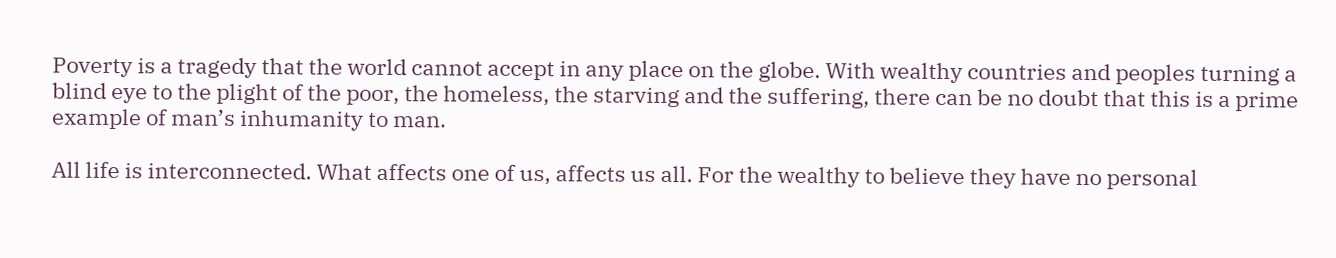Poverty is a tragedy that the world cannot accept in any place on the globe. With wealthy countries and peoples turning a blind eye to the plight of the poor, the homeless, the starving and the suffering, there can be no doubt that this is a prime example of man’s inhumanity to man.

All life is interconnected. What affects one of us, affects us all. For the wealthy to believe they have no personal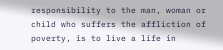responsibility to the man, woman or child who suffers the affliction of poverty, is to live a life in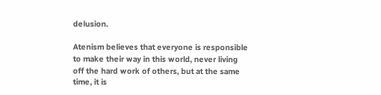delusion.

Atenism believes that everyone is responsible to make their way in this world, never living off the hard work of others, but at the same time, it is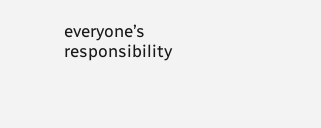everyone’s responsibility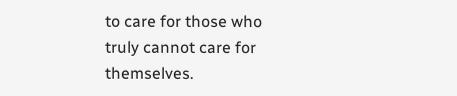to care for those who truly cannot care for themselves.